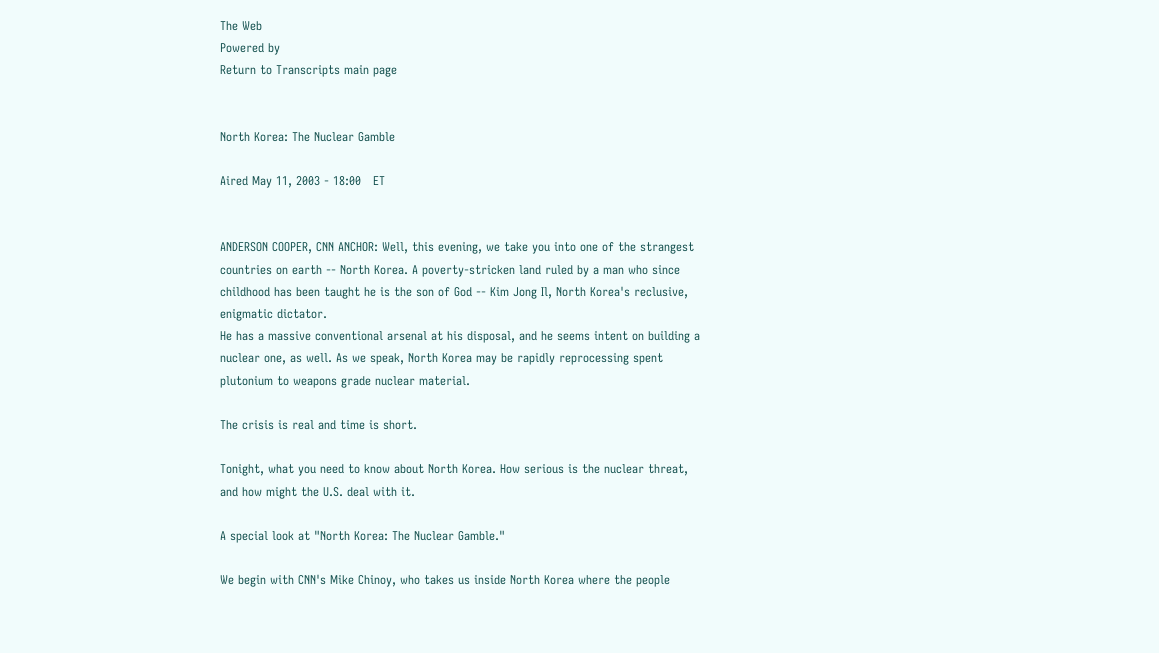The Web
Powered by
Return to Transcripts main page


North Korea: The Nuclear Gamble

Aired May 11, 2003 - 18:00   ET


ANDERSON COOPER, CNN ANCHOR: Well, this evening, we take you into one of the strangest countries on earth -- North Korea. A poverty-stricken land ruled by a man who since childhood has been taught he is the son of God -- Kim Jong Il, North Korea's reclusive, enigmatic dictator.
He has a massive conventional arsenal at his disposal, and he seems intent on building a nuclear one, as well. As we speak, North Korea may be rapidly reprocessing spent plutonium to weapons grade nuclear material.

The crisis is real and time is short.

Tonight, what you need to know about North Korea. How serious is the nuclear threat, and how might the U.S. deal with it.

A special look at "North Korea: The Nuclear Gamble."

We begin with CNN's Mike Chinoy, who takes us inside North Korea where the people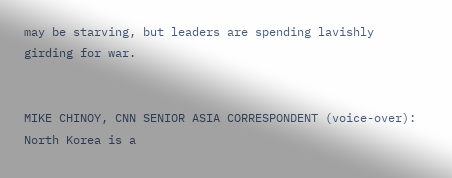may be starving, but leaders are spending lavishly girding for war.


MIKE CHINOY, CNN SENIOR ASIA CORRESPONDENT (voice-over): North Korea is a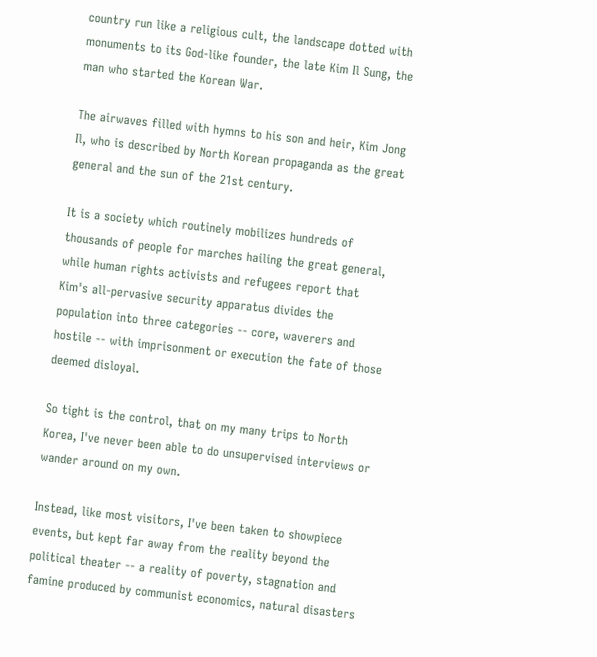country run like a religious cult, the landscape dotted with monuments to its God-like founder, the late Kim Il Sung, the man who started the Korean War.

The airwaves filled with hymns to his son and heir, Kim Jong Il, who is described by North Korean propaganda as the great general and the sun of the 21st century.

It is a society which routinely mobilizes hundreds of thousands of people for marches hailing the great general, while human rights activists and refugees report that Kim's all-pervasive security apparatus divides the population into three categories -- core, waverers and hostile -- with imprisonment or execution the fate of those deemed disloyal.

So tight is the control, that on my many trips to North Korea, I've never been able to do unsupervised interviews or wander around on my own.

Instead, like most visitors, I've been taken to showpiece events, but kept far away from the reality beyond the political theater -- a reality of poverty, stagnation and famine produced by communist economics, natural disasters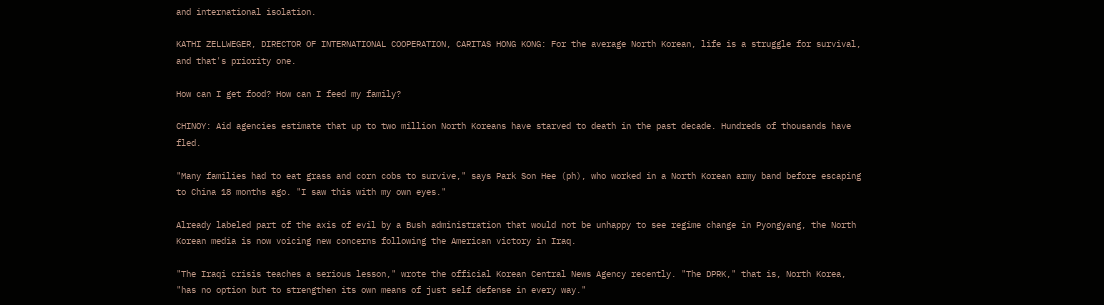and international isolation.

KATHI ZELLWEGER, DIRECTOR OF INTERNATIONAL COOPERATION, CARITAS HONG KONG: For the average North Korean, life is a struggle for survival, and that's priority one.

How can I get food? How can I feed my family?

CHINOY: Aid agencies estimate that up to two million North Koreans have starved to death in the past decade. Hundreds of thousands have fled.

"Many families had to eat grass and corn cobs to survive," says Park Son Hee (ph), who worked in a North Korean army band before escaping to China 18 months ago. "I saw this with my own eyes."

Already labeled part of the axis of evil by a Bush administration that would not be unhappy to see regime change in Pyongyang, the North Korean media is now voicing new concerns following the American victory in Iraq.

"The Iraqi crisis teaches a serious lesson," wrote the official Korean Central News Agency recently. "The DPRK," that is, North Korea, "has no option but to strengthen its own means of just self defense in every way."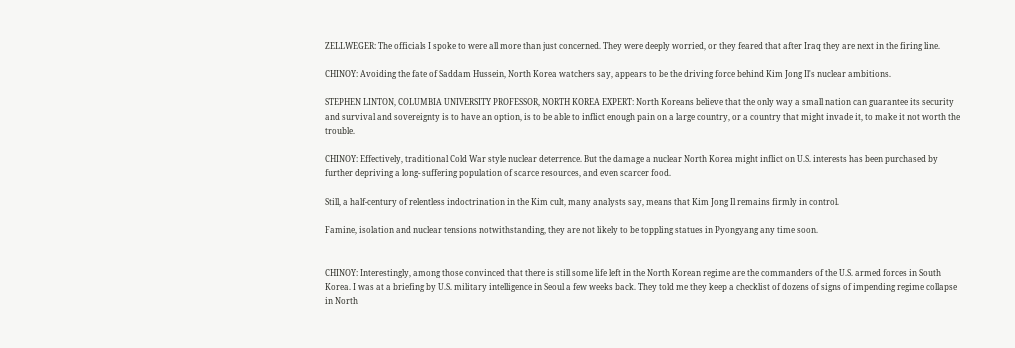ZELLWEGER: The officials I spoke to were all more than just concerned. They were deeply worried, or they feared that after Iraq they are next in the firing line.

CHINOY: Avoiding the fate of Saddam Hussein, North Korea watchers say, appears to be the driving force behind Kim Jong Il's nuclear ambitions.

STEPHEN LINTON, COLUMBIA UNIVERSITY PROFESSOR, NORTH KOREA EXPERT: North Koreans believe that the only way a small nation can guarantee its security and survival and sovereignty is to have an option, is to be able to inflict enough pain on a large country, or a country that might invade it, to make it not worth the trouble.

CHINOY: Effectively, traditional Cold War style nuclear deterrence. But the damage a nuclear North Korea might inflict on U.S. interests has been purchased by further depriving a long- suffering population of scarce resources, and even scarcer food.

Still, a half-century of relentless indoctrination in the Kim cult, many analysts say, means that Kim Jong Il remains firmly in control.

Famine, isolation and nuclear tensions notwithstanding, they are not likely to be toppling statues in Pyongyang any time soon.


CHINOY: Interestingly, among those convinced that there is still some life left in the North Korean regime are the commanders of the U.S. armed forces in South Korea. I was at a briefing by U.S. military intelligence in Seoul a few weeks back. They told me they keep a checklist of dozens of signs of impending regime collapse in North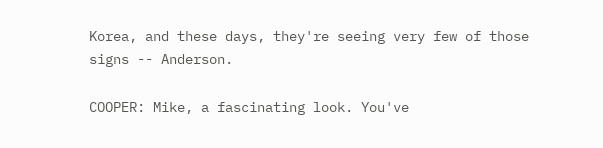Korea, and these days, they're seeing very few of those signs -- Anderson.

COOPER: Mike, a fascinating look. You've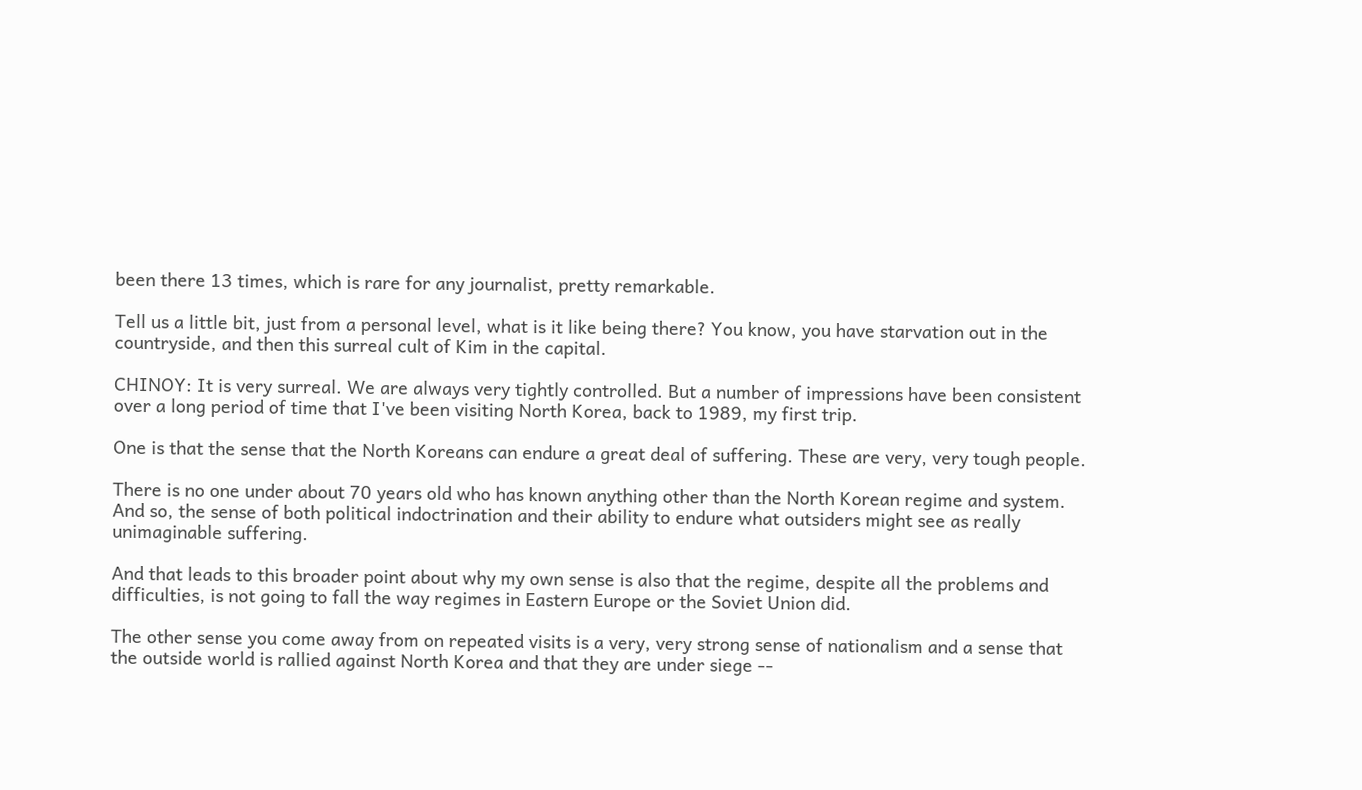been there 13 times, which is rare for any journalist, pretty remarkable.

Tell us a little bit, just from a personal level, what is it like being there? You know, you have starvation out in the countryside, and then this surreal cult of Kim in the capital.

CHINOY: It is very surreal. We are always very tightly controlled. But a number of impressions have been consistent over a long period of time that I've been visiting North Korea, back to 1989, my first trip.

One is that the sense that the North Koreans can endure a great deal of suffering. These are very, very tough people.

There is no one under about 70 years old who has known anything other than the North Korean regime and system. And so, the sense of both political indoctrination and their ability to endure what outsiders might see as really unimaginable suffering.

And that leads to this broader point about why my own sense is also that the regime, despite all the problems and difficulties, is not going to fall the way regimes in Eastern Europe or the Soviet Union did.

The other sense you come away from on repeated visits is a very, very strong sense of nationalism and a sense that the outside world is rallied against North Korea and that they are under siege --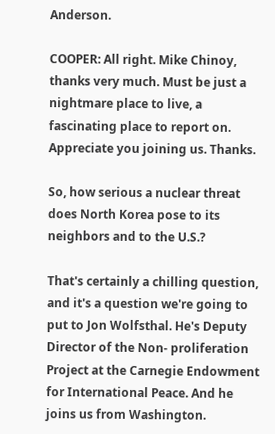Anderson.

COOPER: All right. Mike Chinoy, thanks very much. Must be just a nightmare place to live, a fascinating place to report on. Appreciate you joining us. Thanks.

So, how serious a nuclear threat does North Korea pose to its neighbors and to the U.S.?

That's certainly a chilling question, and it's a question we're going to put to Jon Wolfsthal. He's Deputy Director of the Non- proliferation Project at the Carnegie Endowment for International Peace. And he joins us from Washington.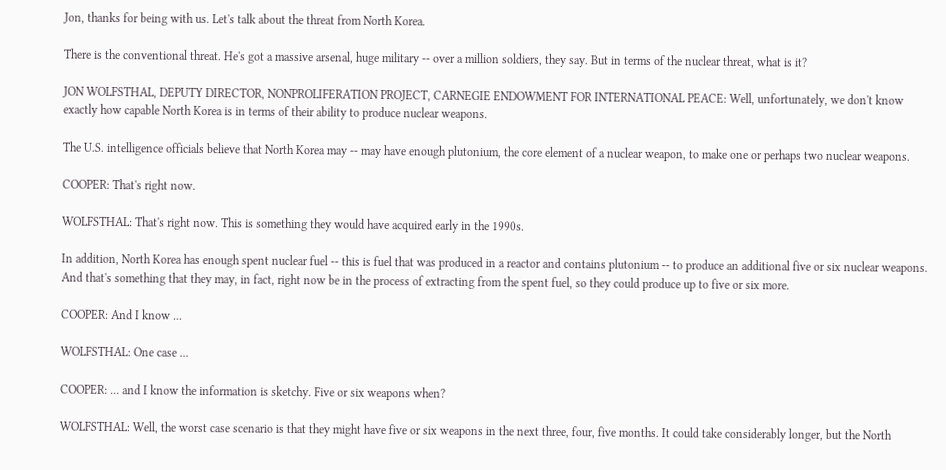Jon, thanks for being with us. Let's talk about the threat from North Korea.

There is the conventional threat. He's got a massive arsenal, huge military -- over a million soldiers, they say. But in terms of the nuclear threat, what is it?

JON WOLFSTHAL, DEPUTY DIRECTOR, NONPROLIFERATION PROJECT, CARNEGIE ENDOWMENT FOR INTERNATIONAL PEACE: Well, unfortunately, we don't know exactly how capable North Korea is in terms of their ability to produce nuclear weapons.

The U.S. intelligence officials believe that North Korea may -- may have enough plutonium, the core element of a nuclear weapon, to make one or perhaps two nuclear weapons.

COOPER: That's right now.

WOLFSTHAL: That's right now. This is something they would have acquired early in the 1990s.

In addition, North Korea has enough spent nuclear fuel -- this is fuel that was produced in a reactor and contains plutonium -- to produce an additional five or six nuclear weapons. And that's something that they may, in fact, right now be in the process of extracting from the spent fuel, so they could produce up to five or six more.

COOPER: And I know ...

WOLFSTHAL: One case ...

COOPER: ... and I know the information is sketchy. Five or six weapons when?

WOLFSTHAL: Well, the worst case scenario is that they might have five or six weapons in the next three, four, five months. It could take considerably longer, but the North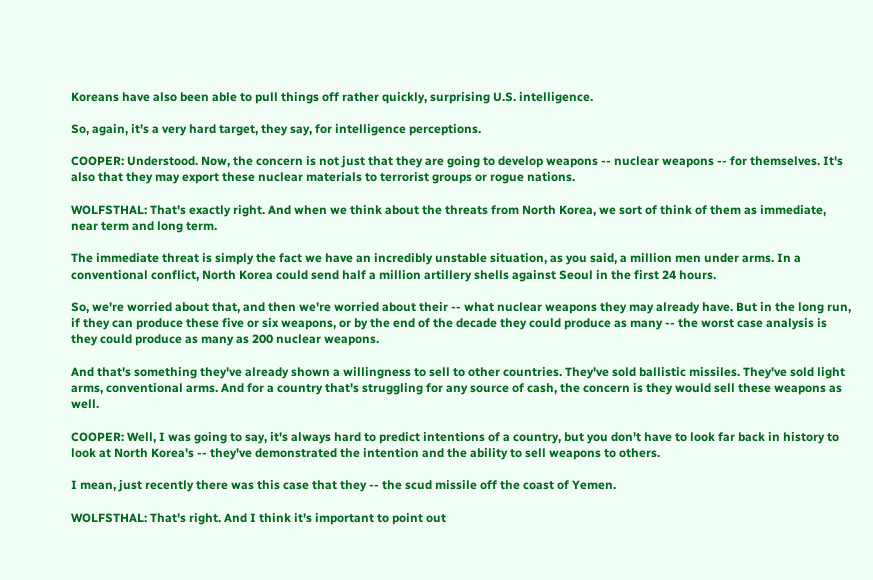Koreans have also been able to pull things off rather quickly, surprising U.S. intelligence.

So, again, it's a very hard target, they say, for intelligence perceptions.

COOPER: Understood. Now, the concern is not just that they are going to develop weapons -- nuclear weapons -- for themselves. It's also that they may export these nuclear materials to terrorist groups or rogue nations.

WOLFSTHAL: That's exactly right. And when we think about the threats from North Korea, we sort of think of them as immediate, near term and long term.

The immediate threat is simply the fact we have an incredibly unstable situation, as you said, a million men under arms. In a conventional conflict, North Korea could send half a million artillery shells against Seoul in the first 24 hours.

So, we're worried about that, and then we're worried about their -- what nuclear weapons they may already have. But in the long run, if they can produce these five or six weapons, or by the end of the decade they could produce as many -- the worst case analysis is they could produce as many as 200 nuclear weapons.

And that's something they've already shown a willingness to sell to other countries. They've sold ballistic missiles. They've sold light arms, conventional arms. And for a country that's struggling for any source of cash, the concern is they would sell these weapons as well.

COOPER: Well, I was going to say, it's always hard to predict intentions of a country, but you don't have to look far back in history to look at North Korea's -- they've demonstrated the intention and the ability to sell weapons to others.

I mean, just recently there was this case that they -- the scud missile off the coast of Yemen.

WOLFSTHAL: That's right. And I think it's important to point out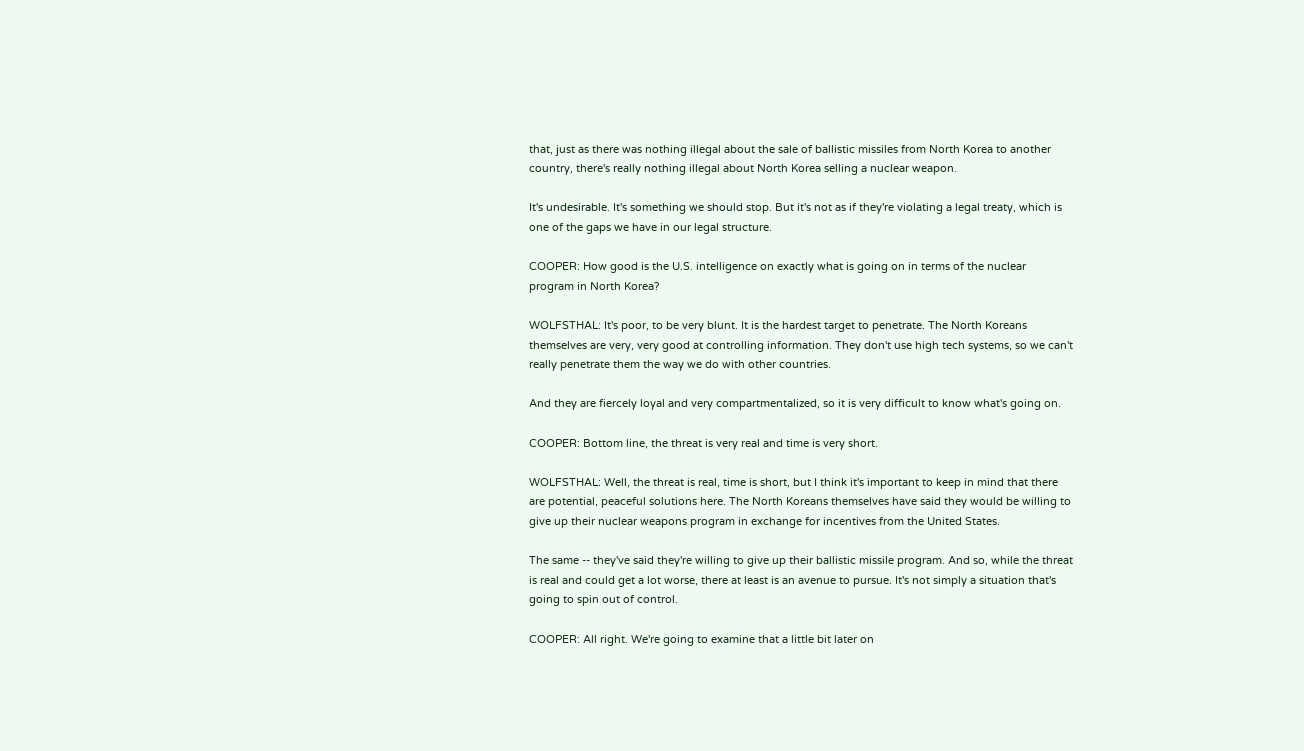that, just as there was nothing illegal about the sale of ballistic missiles from North Korea to another country, there's really nothing illegal about North Korea selling a nuclear weapon.

It's undesirable. It's something we should stop. But it's not as if they're violating a legal treaty, which is one of the gaps we have in our legal structure.

COOPER: How good is the U.S. intelligence on exactly what is going on in terms of the nuclear program in North Korea?

WOLFSTHAL: It's poor, to be very blunt. It is the hardest target to penetrate. The North Koreans themselves are very, very good at controlling information. They don't use high tech systems, so we can't really penetrate them the way we do with other countries.

And they are fiercely loyal and very compartmentalized, so it is very difficult to know what's going on.

COOPER: Bottom line, the threat is very real and time is very short.

WOLFSTHAL: Well, the threat is real, time is short, but I think it's important to keep in mind that there are potential, peaceful solutions here. The North Koreans themselves have said they would be willing to give up their nuclear weapons program in exchange for incentives from the United States.

The same -- they've said they're willing to give up their ballistic missile program. And so, while the threat is real and could get a lot worse, there at least is an avenue to pursue. It's not simply a situation that's going to spin out of control.

COOPER: All right. We're going to examine that a little bit later on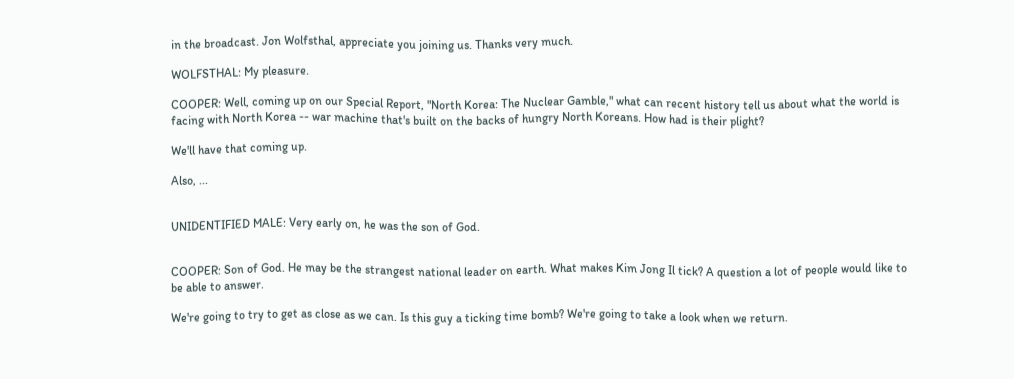in the broadcast. Jon Wolfsthal, appreciate you joining us. Thanks very much.

WOLFSTHAL: My pleasure.

COOPER: Well, coming up on our Special Report, "North Korea: The Nuclear Gamble," what can recent history tell us about what the world is facing with North Korea -- war machine that's built on the backs of hungry North Koreans. How had is their plight?

We'll have that coming up.

Also, ...


UNIDENTIFIED MALE: Very early on, he was the son of God.


COOPER: Son of God. He may be the strangest national leader on earth. What makes Kim Jong Il tick? A question a lot of people would like to be able to answer.

We're going to try to get as close as we can. Is this guy a ticking time bomb? We're going to take a look when we return.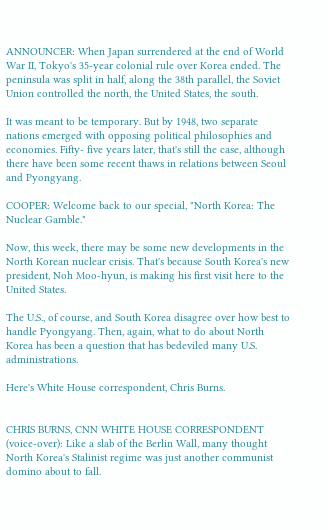ANNOUNCER: When Japan surrendered at the end of World War II, Tokyo's 35-year colonial rule over Korea ended. The peninsula was split in half, along the 38th parallel, the Soviet Union controlled the north, the United States, the south.

It was meant to be temporary. But by 1948, two separate nations emerged with opposing political philosophies and economies. Fifty- five years later, that's still the case, although there have been some recent thaws in relations between Seoul and Pyongyang.

COOPER: Welcome back to our special, "North Korea: The Nuclear Gamble."

Now, this week, there may be some new developments in the North Korean nuclear crisis. That's because South Korea's new president, Noh Moo-hyun, is making his first visit here to the United States.

The U.S., of course, and South Korea disagree over how best to handle Pyongyang. Then, again, what to do about North Korea has been a question that has bedeviled many U.S. administrations.

Here's White House correspondent, Chris Burns.


CHRIS BURNS, CNN WHITE HOUSE CORRESPONDENT (voice-over): Like a slab of the Berlin Wall, many thought North Korea's Stalinist regime was just another communist domino about to fall.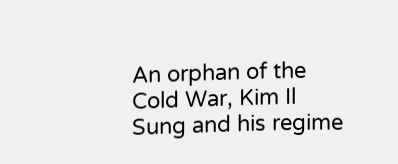An orphan of the Cold War, Kim Il Sung and his regime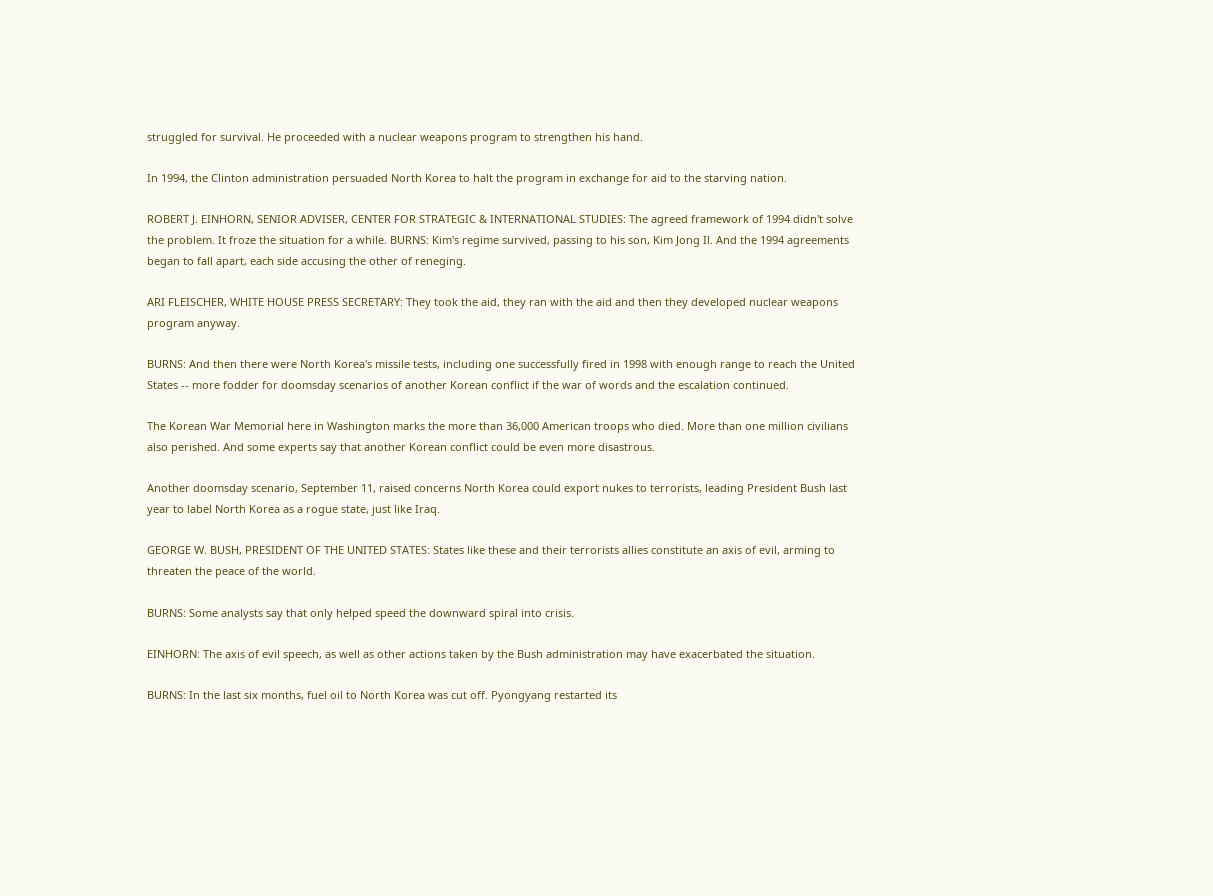struggled for survival. He proceeded with a nuclear weapons program to strengthen his hand.

In 1994, the Clinton administration persuaded North Korea to halt the program in exchange for aid to the starving nation.

ROBERT J. EINHORN, SENIOR ADVISER, CENTER FOR STRATEGIC & INTERNATIONAL STUDIES: The agreed framework of 1994 didn't solve the problem. It froze the situation for a while. BURNS: Kim's regime survived, passing to his son, Kim Jong Il. And the 1994 agreements began to fall apart, each side accusing the other of reneging.

ARI FLEISCHER, WHITE HOUSE PRESS SECRETARY: They took the aid, they ran with the aid and then they developed nuclear weapons program anyway.

BURNS: And then there were North Korea's missile tests, including one successfully fired in 1998 with enough range to reach the United States -- more fodder for doomsday scenarios of another Korean conflict if the war of words and the escalation continued.

The Korean War Memorial here in Washington marks the more than 36,000 American troops who died. More than one million civilians also perished. And some experts say that another Korean conflict could be even more disastrous.

Another doomsday scenario, September 11, raised concerns North Korea could export nukes to terrorists, leading President Bush last year to label North Korea as a rogue state, just like Iraq.

GEORGE W. BUSH, PRESIDENT OF THE UNITED STATES: States like these and their terrorists allies constitute an axis of evil, arming to threaten the peace of the world.

BURNS: Some analysts say that only helped speed the downward spiral into crisis.

EINHORN: The axis of evil speech, as well as other actions taken by the Bush administration may have exacerbated the situation.

BURNS: In the last six months, fuel oil to North Korea was cut off. Pyongyang restarted its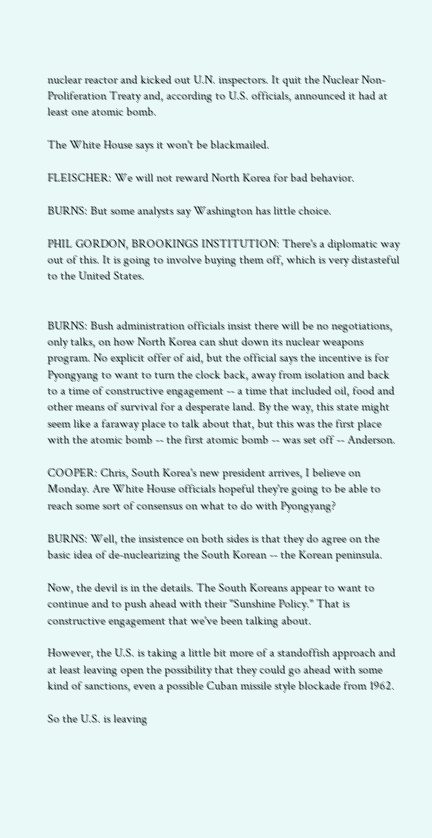nuclear reactor and kicked out U.N. inspectors. It quit the Nuclear Non-Proliferation Treaty and, according to U.S. officials, announced it had at least one atomic bomb.

The White House says it won't be blackmailed.

FLEISCHER: We will not reward North Korea for bad behavior.

BURNS: But some analysts say Washington has little choice.

PHIL GORDON, BROOKINGS INSTITUTION: There's a diplomatic way out of this. It is going to involve buying them off, which is very distasteful to the United States.


BURNS: Bush administration officials insist there will be no negotiations, only talks, on how North Korea can shut down its nuclear weapons program. No explicit offer of aid, but the official says the incentive is for Pyongyang to want to turn the clock back, away from isolation and back to a time of constructive engagement -- a time that included oil, food and other means of survival for a desperate land. By the way, this state might seem like a faraway place to talk about that, but this was the first place with the atomic bomb -- the first atomic bomb -- was set off -- Anderson.

COOPER: Chris, South Korea's new president arrives, I believe on Monday. Are White House officials hopeful they're going to be able to reach some sort of consensus on what to do with Pyongyang?

BURNS: Well, the insistence on both sides is that they do agree on the basic idea of de-nuclearizing the South Korean -- the Korean peninsula.

Now, the devil is in the details. The South Koreans appear to want to continue and to push ahead with their "Sunshine Policy." That is constructive engagement that we've been talking about.

However, the U.S. is taking a little bit more of a standoffish approach and at least leaving open the possibility that they could go ahead with some kind of sanctions, even a possible Cuban missile style blockade from 1962.

So the U.S. is leaving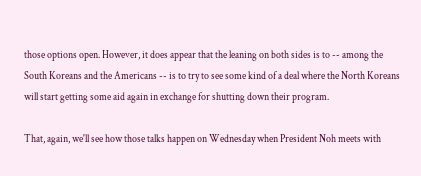those options open. However, it does appear that the leaning on both sides is to -- among the South Koreans and the Americans -- is to try to see some kind of a deal where the North Koreans will start getting some aid again in exchange for shutting down their program.

That, again, we'll see how those talks happen on Wednesday when President Noh meets with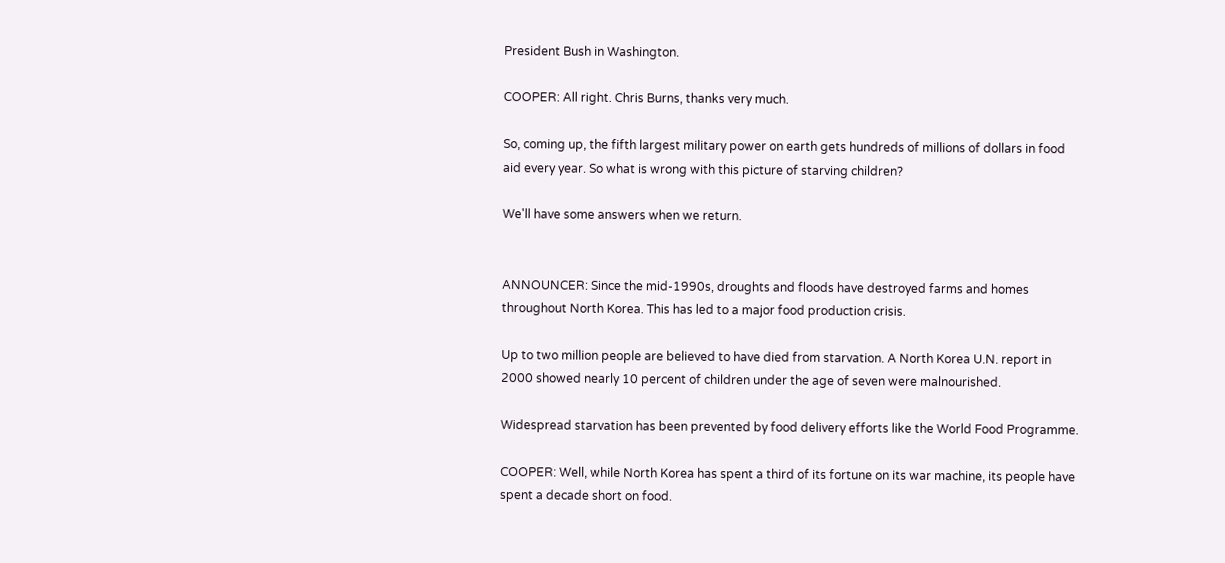President Bush in Washington.

COOPER: All right. Chris Burns, thanks very much.

So, coming up, the fifth largest military power on earth gets hundreds of millions of dollars in food aid every year. So what is wrong with this picture of starving children?

We'll have some answers when we return.


ANNOUNCER: Since the mid-1990s, droughts and floods have destroyed farms and homes throughout North Korea. This has led to a major food production crisis.

Up to two million people are believed to have died from starvation. A North Korea U.N. report in 2000 showed nearly 10 percent of children under the age of seven were malnourished.

Widespread starvation has been prevented by food delivery efforts like the World Food Programme.

COOPER: Well, while North Korea has spent a third of its fortune on its war machine, its people have spent a decade short on food.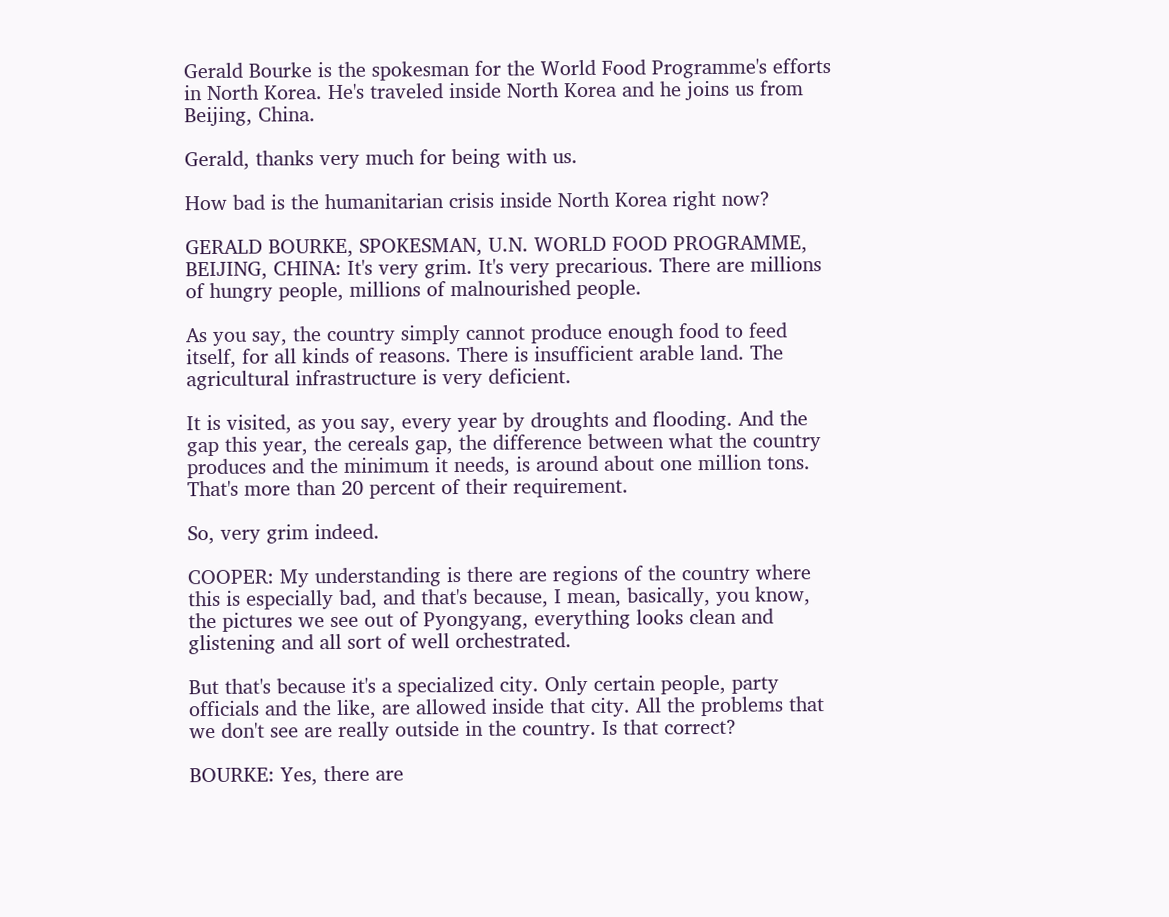Gerald Bourke is the spokesman for the World Food Programme's efforts in North Korea. He's traveled inside North Korea and he joins us from Beijing, China.

Gerald, thanks very much for being with us.

How bad is the humanitarian crisis inside North Korea right now?

GERALD BOURKE, SPOKESMAN, U.N. WORLD FOOD PROGRAMME, BEIJING, CHINA: It's very grim. It's very precarious. There are millions of hungry people, millions of malnourished people.

As you say, the country simply cannot produce enough food to feed itself, for all kinds of reasons. There is insufficient arable land. The agricultural infrastructure is very deficient.

It is visited, as you say, every year by droughts and flooding. And the gap this year, the cereals gap, the difference between what the country produces and the minimum it needs, is around about one million tons. That's more than 20 percent of their requirement.

So, very grim indeed.

COOPER: My understanding is there are regions of the country where this is especially bad, and that's because, I mean, basically, you know, the pictures we see out of Pyongyang, everything looks clean and glistening and all sort of well orchestrated.

But that's because it's a specialized city. Only certain people, party officials and the like, are allowed inside that city. All the problems that we don't see are really outside in the country. Is that correct?

BOURKE: Yes, there are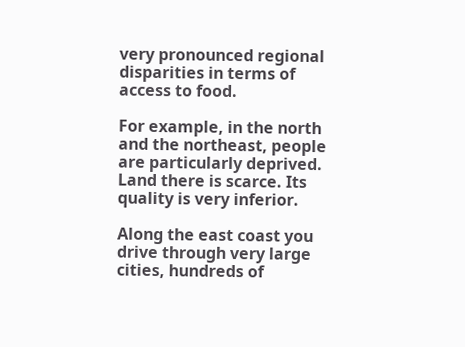very pronounced regional disparities in terms of access to food.

For example, in the north and the northeast, people are particularly deprived. Land there is scarce. Its quality is very inferior.

Along the east coast you drive through very large cities, hundreds of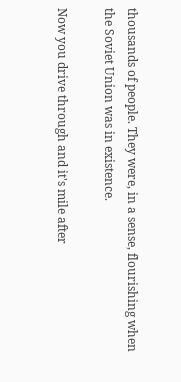thousands of people. They were, in a sense, flourishing when the Soviet Union was in existence.

Now you drive through and it's mile after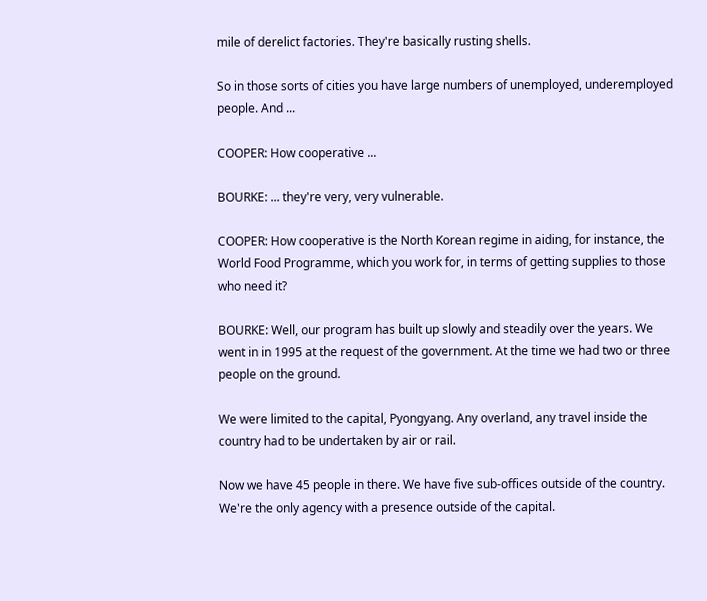mile of derelict factories. They're basically rusting shells.

So in those sorts of cities you have large numbers of unemployed, underemployed people. And ...

COOPER: How cooperative ...

BOURKE: ... they're very, very vulnerable.

COOPER: How cooperative is the North Korean regime in aiding, for instance, the World Food Programme, which you work for, in terms of getting supplies to those who need it?

BOURKE: Well, our program has built up slowly and steadily over the years. We went in in 1995 at the request of the government. At the time we had two or three people on the ground.

We were limited to the capital, Pyongyang. Any overland, any travel inside the country had to be undertaken by air or rail.

Now we have 45 people in there. We have five sub-offices outside of the country. We're the only agency with a presence outside of the capital.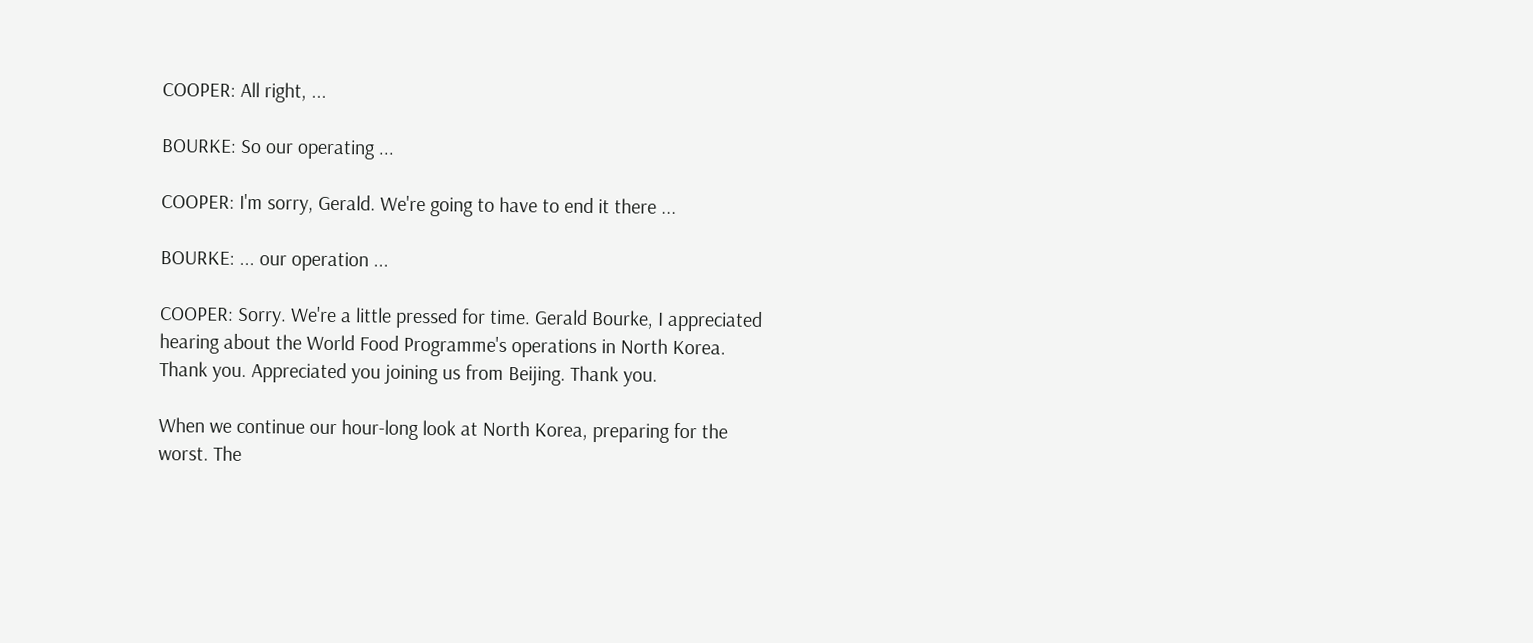COOPER: All right, ...

BOURKE: So our operating ...

COOPER: I'm sorry, Gerald. We're going to have to end it there ...

BOURKE: ... our operation ...

COOPER: Sorry. We're a little pressed for time. Gerald Bourke, I appreciated hearing about the World Food Programme's operations in North Korea. Thank you. Appreciated you joining us from Beijing. Thank you.

When we continue our hour-long look at North Korea, preparing for the worst. The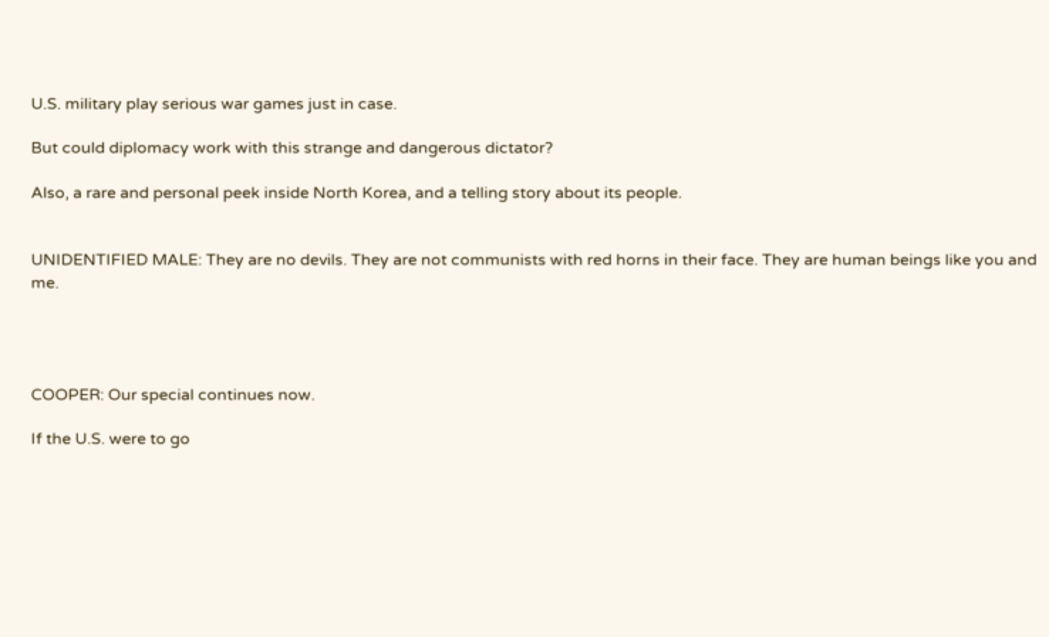U.S. military play serious war games just in case.

But could diplomacy work with this strange and dangerous dictator?

Also, a rare and personal peek inside North Korea, and a telling story about its people.


UNIDENTIFIED MALE: They are no devils. They are not communists with red horns in their face. They are human beings like you and me.




COOPER: Our special continues now.

If the U.S. were to go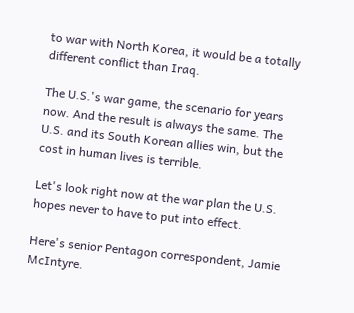to war with North Korea, it would be a totally different conflict than Iraq.

The U.S.'s war game, the scenario for years now. And the result is always the same. The U.S. and its South Korean allies win, but the cost in human lives is terrible.

Let's look right now at the war plan the U.S. hopes never to have to put into effect.

Here's senior Pentagon correspondent, Jamie McIntyre.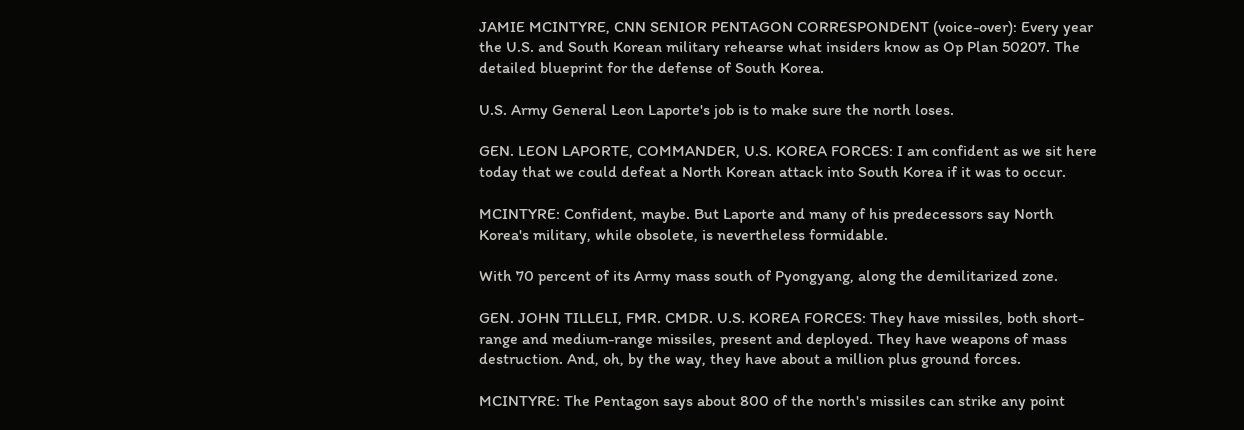JAMIE MCINTYRE, CNN SENIOR PENTAGON CORRESPONDENT (voice-over): Every year the U.S. and South Korean military rehearse what insiders know as Op Plan 50207. The detailed blueprint for the defense of South Korea.

U.S. Army General Leon Laporte's job is to make sure the north loses.

GEN. LEON LAPORTE, COMMANDER, U.S. KOREA FORCES: I am confident as we sit here today that we could defeat a North Korean attack into South Korea if it was to occur.

MCINTYRE: Confident, maybe. But Laporte and many of his predecessors say North Korea's military, while obsolete, is nevertheless formidable.

With 70 percent of its Army mass south of Pyongyang, along the demilitarized zone.

GEN. JOHN TILLELI, FMR. CMDR. U.S. KOREA FORCES: They have missiles, both short-range and medium-range missiles, present and deployed. They have weapons of mass destruction. And, oh, by the way, they have about a million plus ground forces.

MCINTYRE: The Pentagon says about 800 of the north's missiles can strike any point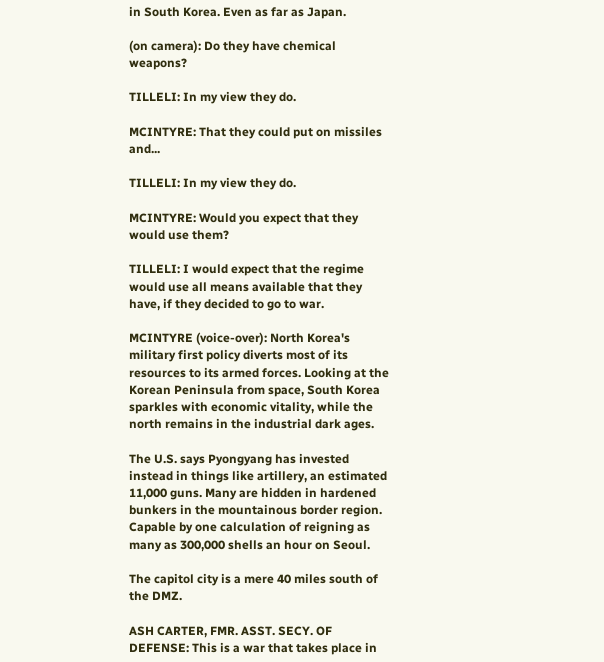in South Korea. Even as far as Japan.

(on camera): Do they have chemical weapons?

TILLELI: In my view they do.

MCINTYRE: That they could put on missiles and...

TILLELI: In my view they do.

MCINTYRE: Would you expect that they would use them?

TILLELI: I would expect that the regime would use all means available that they have, if they decided to go to war.

MCINTYRE (voice-over): North Korea's military first policy diverts most of its resources to its armed forces. Looking at the Korean Peninsula from space, South Korea sparkles with economic vitality, while the north remains in the industrial dark ages.

The U.S. says Pyongyang has invested instead in things like artillery, an estimated 11,000 guns. Many are hidden in hardened bunkers in the mountainous border region. Capable by one calculation of reigning as many as 300,000 shells an hour on Seoul.

The capitol city is a mere 40 miles south of the DMZ.

ASH CARTER, FMR. ASST. SECY. OF DEFENSE: This is a war that takes place in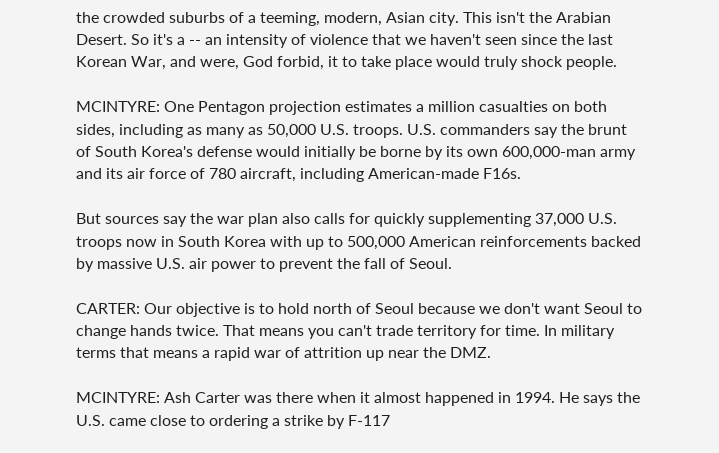the crowded suburbs of a teeming, modern, Asian city. This isn't the Arabian Desert. So it's a -- an intensity of violence that we haven't seen since the last Korean War, and were, God forbid, it to take place would truly shock people.

MCINTYRE: One Pentagon projection estimates a million casualties on both sides, including as many as 50,000 U.S. troops. U.S. commanders say the brunt of South Korea's defense would initially be borne by its own 600,000-man army and its air force of 780 aircraft, including American-made F16s.

But sources say the war plan also calls for quickly supplementing 37,000 U.S. troops now in South Korea with up to 500,000 American reinforcements backed by massive U.S. air power to prevent the fall of Seoul.

CARTER: Our objective is to hold north of Seoul because we don't want Seoul to change hands twice. That means you can't trade territory for time. In military terms that means a rapid war of attrition up near the DMZ.

MCINTYRE: Ash Carter was there when it almost happened in 1994. He says the U.S. came close to ordering a strike by F-117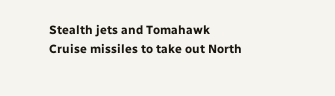Stealth jets and Tomahawk Cruise missiles to take out North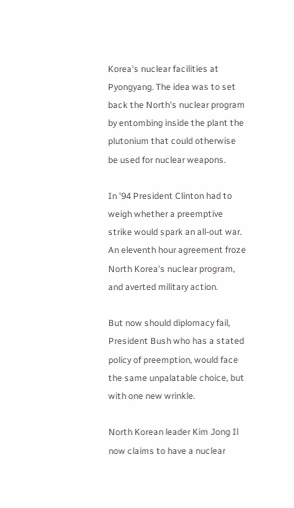Korea's nuclear facilities at Pyongyang. The idea was to set back the North's nuclear program by entombing inside the plant the plutonium that could otherwise be used for nuclear weapons.

In '94 President Clinton had to weigh whether a preemptive strike would spark an all-out war. An eleventh hour agreement froze North Korea's nuclear program, and averted military action.

But now should diplomacy fail, President Bush who has a stated policy of preemption, would face the same unpalatable choice, but with one new wrinkle.

North Korean leader Kim Jong Il now claims to have a nuclear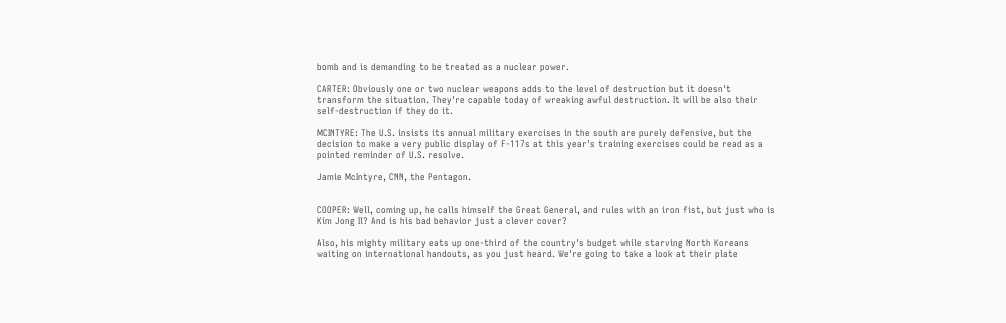bomb and is demanding to be treated as a nuclear power.

CARTER: Obviously one or two nuclear weapons adds to the level of destruction but it doesn't transform the situation. They're capable today of wreaking awful destruction. It will be also their self-destruction if they do it.

MCINTYRE: The U.S. insists its annual military exercises in the south are purely defensive, but the decision to make a very public display of F-117s at this year's training exercises could be read as a pointed reminder of U.S. resolve.

Jamie McIntyre, CNN, the Pentagon.


COOPER: Well, coming up, he calls himself the Great General, and rules with an iron fist, but just who is Kim Jong Il? And is his bad behavior just a clever cover?

Also, his mighty military eats up one-third of the country's budget while starving North Koreans waiting on international handouts, as you just heard. We're going to take a look at their plate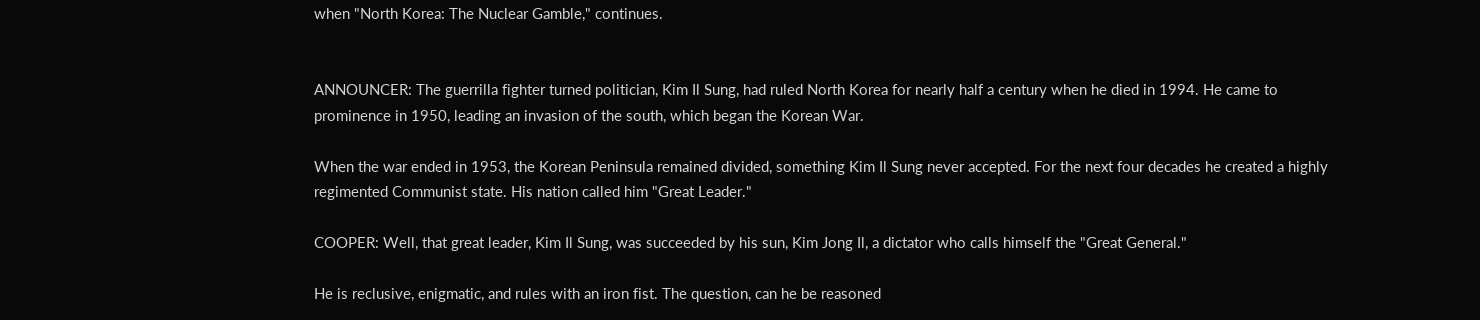when "North Korea: The Nuclear Gamble," continues.


ANNOUNCER: The guerrilla fighter turned politician, Kim Il Sung, had ruled North Korea for nearly half a century when he died in 1994. He came to prominence in 1950, leading an invasion of the south, which began the Korean War.

When the war ended in 1953, the Korean Peninsula remained divided, something Kim Il Sung never accepted. For the next four decades he created a highly regimented Communist state. His nation called him "Great Leader."

COOPER: Well, that great leader, Kim Il Sung, was succeeded by his sun, Kim Jong Il, a dictator who calls himself the "Great General."

He is reclusive, enigmatic, and rules with an iron fist. The question, can he be reasoned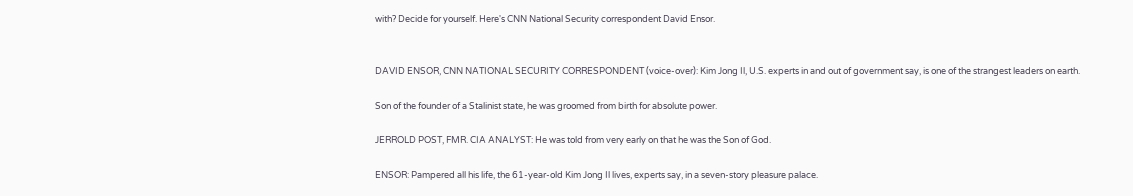with? Decide for yourself. Here's CNN National Security correspondent David Ensor.


DAVID ENSOR, CNN NATIONAL SECURITY CORRESPONDENT (voice-over): Kim Jong Il, U.S. experts in and out of government say, is one of the strangest leaders on earth.

Son of the founder of a Stalinist state, he was groomed from birth for absolute power.

JERROLD POST, FMR. CIA ANALYST: He was told from very early on that he was the Son of God.

ENSOR: Pampered all his life, the 61-year-old Kim Jong Il lives, experts say, in a seven-story pleasure palace.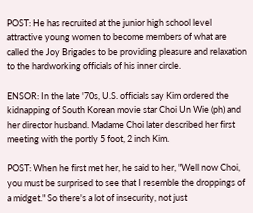POST: He has recruited at the junior high school level attractive young women to become members of what are called the Joy Brigades to be providing pleasure and relaxation to the hardworking officials of his inner circle.

ENSOR: In the late '70s, U.S. officials say Kim ordered the kidnapping of South Korean movie star Choi Un Wie (ph) and her director husband. Madame Choi later described her first meeting with the portly 5 foot, 2 inch Kim.

POST: When he first met her, he said to her, "Well now Choi, you must be surprised to see that I resemble the droppings of a midget." So there's a lot of insecurity, not just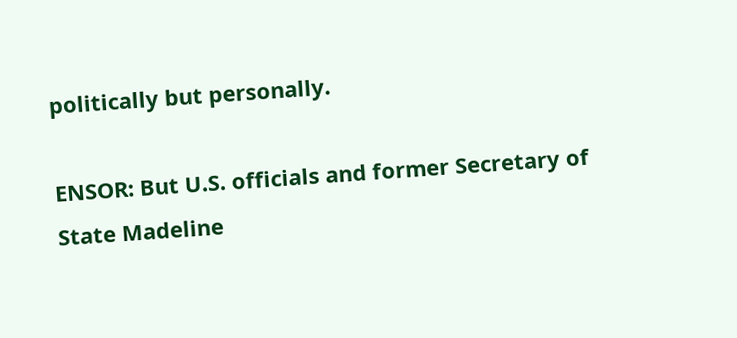politically but personally.

ENSOR: But U.S. officials and former Secretary of State Madeline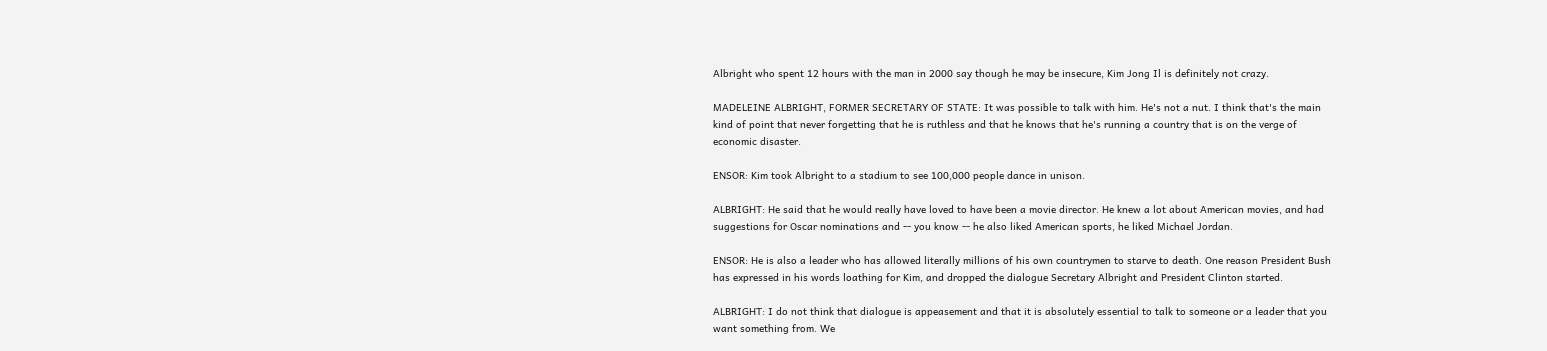Albright who spent 12 hours with the man in 2000 say though he may be insecure, Kim Jong Il is definitely not crazy.

MADELEINE ALBRIGHT, FORMER SECRETARY OF STATE: It was possible to talk with him. He's not a nut. I think that's the main kind of point that never forgetting that he is ruthless and that he knows that he's running a country that is on the verge of economic disaster.

ENSOR: Kim took Albright to a stadium to see 100,000 people dance in unison.

ALBRIGHT: He said that he would really have loved to have been a movie director. He knew a lot about American movies, and had suggestions for Oscar nominations and -- you know -- he also liked American sports, he liked Michael Jordan.

ENSOR: He is also a leader who has allowed literally millions of his own countrymen to starve to death. One reason President Bush has expressed in his words loathing for Kim, and dropped the dialogue Secretary Albright and President Clinton started.

ALBRIGHT: I do not think that dialogue is appeasement and that it is absolutely essential to talk to someone or a leader that you want something from. We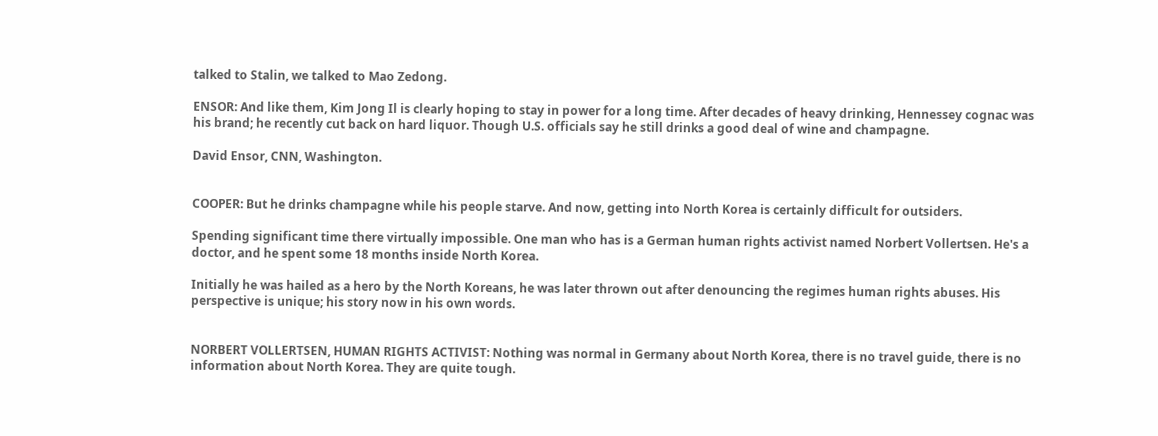talked to Stalin, we talked to Mao Zedong.

ENSOR: And like them, Kim Jong Il is clearly hoping to stay in power for a long time. After decades of heavy drinking, Hennessey cognac was his brand; he recently cut back on hard liquor. Though U.S. officials say he still drinks a good deal of wine and champagne.

David Ensor, CNN, Washington.


COOPER: But he drinks champagne while his people starve. And now, getting into North Korea is certainly difficult for outsiders.

Spending significant time there virtually impossible. One man who has is a German human rights activist named Norbert Vollertsen. He's a doctor, and he spent some 18 months inside North Korea.

Initially he was hailed as a hero by the North Koreans, he was later thrown out after denouncing the regimes human rights abuses. His perspective is unique; his story now in his own words.


NORBERT VOLLERTSEN, HUMAN RIGHTS ACTIVIST: Nothing was normal in Germany about North Korea, there is no travel guide, there is no information about North Korea. They are quite tough.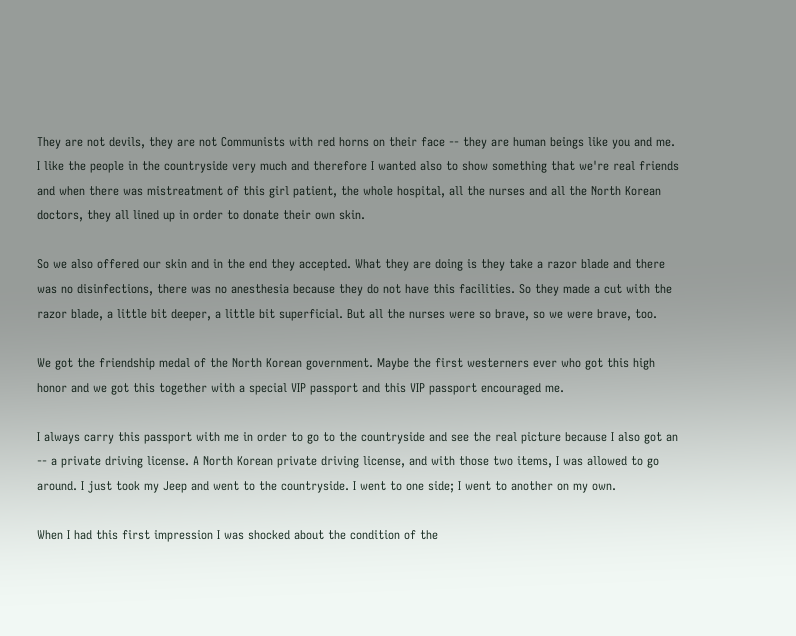They are not devils, they are not Communists with red horns on their face -- they are human beings like you and me. I like the people in the countryside very much and therefore I wanted also to show something that we're real friends and when there was mistreatment of this girl patient, the whole hospital, all the nurses and all the North Korean doctors, they all lined up in order to donate their own skin.

So we also offered our skin and in the end they accepted. What they are doing is they take a razor blade and there was no disinfections, there was no anesthesia because they do not have this facilities. So they made a cut with the razor blade, a little bit deeper, a little bit superficial. But all the nurses were so brave, so we were brave, too.

We got the friendship medal of the North Korean government. Maybe the first westerners ever who got this high honor and we got this together with a special VIP passport and this VIP passport encouraged me.

I always carry this passport with me in order to go to the countryside and see the real picture because I also got an -- a private driving license. A North Korean private driving license, and with those two items, I was allowed to go around. I just took my Jeep and went to the countryside. I went to one side; I went to another on my own.

When I had this first impression I was shocked about the condition of the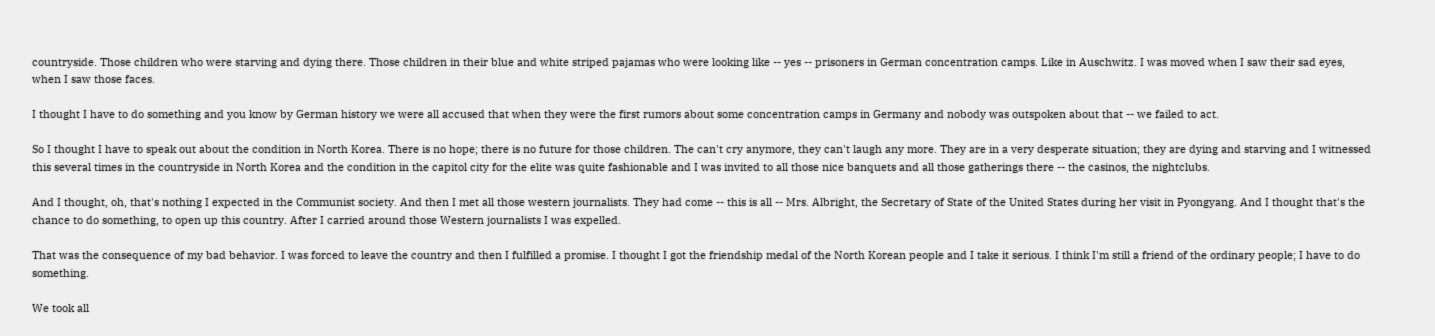countryside. Those children who were starving and dying there. Those children in their blue and white striped pajamas who were looking like -- yes -- prisoners in German concentration camps. Like in Auschwitz. I was moved when I saw their sad eyes, when I saw those faces.

I thought I have to do something and you know by German history we were all accused that when they were the first rumors about some concentration camps in Germany and nobody was outspoken about that -- we failed to act.

So I thought I have to speak out about the condition in North Korea. There is no hope; there is no future for those children. The can't cry anymore, they can't laugh any more. They are in a very desperate situation; they are dying and starving and I witnessed this several times in the countryside in North Korea and the condition in the capitol city for the elite was quite fashionable and I was invited to all those nice banquets and all those gatherings there -- the casinos, the nightclubs.

And I thought, oh, that's nothing I expected in the Communist society. And then I met all those western journalists. They had come -- this is all -- Mrs. Albright, the Secretary of State of the United States during her visit in Pyongyang. And I thought that's the chance to do something, to open up this country. After I carried around those Western journalists I was expelled.

That was the consequence of my bad behavior. I was forced to leave the country and then I fulfilled a promise. I thought I got the friendship medal of the North Korean people and I take it serious. I think I'm still a friend of the ordinary people; I have to do something.

We took all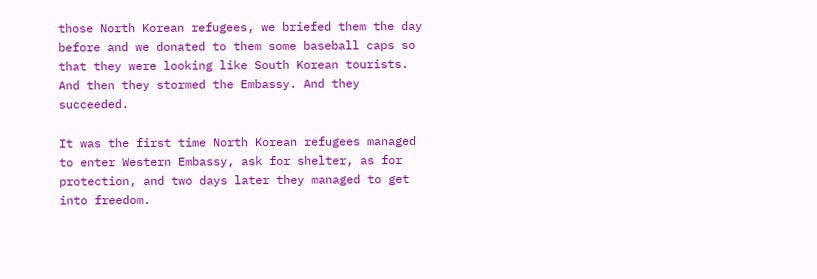those North Korean refugees, we briefed them the day before and we donated to them some baseball caps so that they were looking like South Korean tourists. And then they stormed the Embassy. And they succeeded.

It was the first time North Korean refugees managed to enter Western Embassy, ask for shelter, as for protection, and two days later they managed to get into freedom.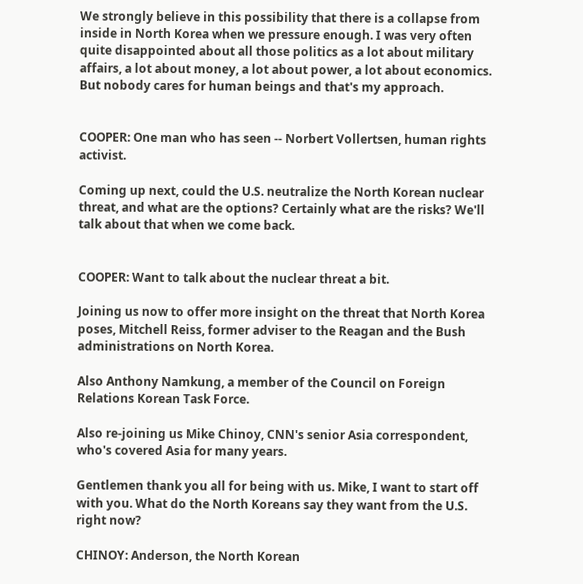We strongly believe in this possibility that there is a collapse from inside in North Korea when we pressure enough. I was very often quite disappointed about all those politics as a lot about military affairs, a lot about money, a lot about power, a lot about economics. But nobody cares for human beings and that's my approach.


COOPER: One man who has seen -- Norbert Vollertsen, human rights activist.

Coming up next, could the U.S. neutralize the North Korean nuclear threat, and what are the options? Certainly what are the risks? We'll talk about that when we come back.


COOPER: Want to talk about the nuclear threat a bit.

Joining us now to offer more insight on the threat that North Korea poses, Mitchell Reiss, former adviser to the Reagan and the Bush administrations on North Korea.

Also Anthony Namkung, a member of the Council on Foreign Relations Korean Task Force.

Also re-joining us Mike Chinoy, CNN's senior Asia correspondent, who's covered Asia for many years.

Gentlemen thank you all for being with us. Mike, I want to start off with you. What do the North Koreans say they want from the U.S. right now?

CHINOY: Anderson, the North Korean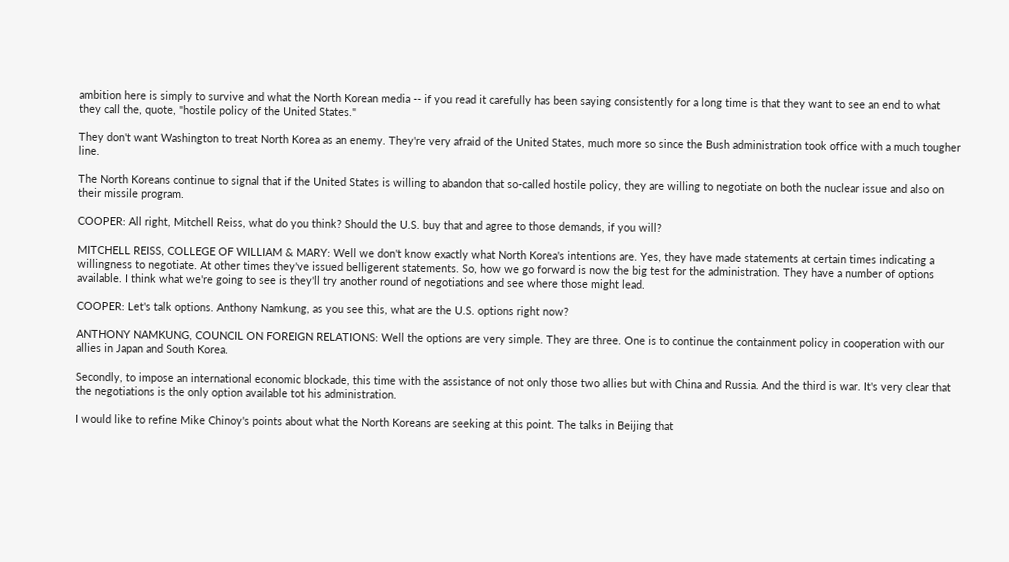ambition here is simply to survive and what the North Korean media -- if you read it carefully has been saying consistently for a long time is that they want to see an end to what they call the, quote, "hostile policy of the United States."

They don't want Washington to treat North Korea as an enemy. They're very afraid of the United States, much more so since the Bush administration took office with a much tougher line.

The North Koreans continue to signal that if the United States is willing to abandon that so-called hostile policy, they are willing to negotiate on both the nuclear issue and also on their missile program.

COOPER: All right, Mitchell Reiss, what do you think? Should the U.S. buy that and agree to those demands, if you will?

MITCHELL REISS, COLLEGE OF WILLIAM & MARY: Well we don't know exactly what North Korea's intentions are. Yes, they have made statements at certain times indicating a willingness to negotiate. At other times they've issued belligerent statements. So, how we go forward is now the big test for the administration. They have a number of options available. I think what we're going to see is they'll try another round of negotiations and see where those might lead.

COOPER: Let's talk options. Anthony Namkung, as you see this, what are the U.S. options right now?

ANTHONY NAMKUNG, COUNCIL ON FOREIGN RELATIONS: Well the options are very simple. They are three. One is to continue the containment policy in cooperation with our allies in Japan and South Korea.

Secondly, to impose an international economic blockade, this time with the assistance of not only those two allies but with China and Russia. And the third is war. It's very clear that the negotiations is the only option available tot his administration.

I would like to refine Mike Chinoy's points about what the North Koreans are seeking at this point. The talks in Beijing that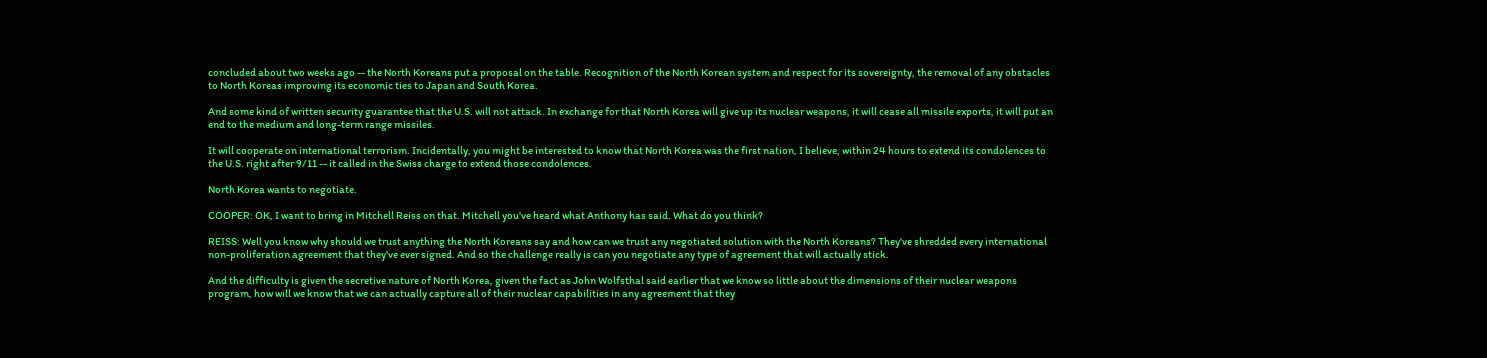concluded about two weeks ago -- the North Koreans put a proposal on the table. Recognition of the North Korean system and respect for its sovereignty, the removal of any obstacles to North Koreas improving its economic ties to Japan and South Korea.

And some kind of written security guarantee that the U.S. will not attack. In exchange for that North Korea will give up its nuclear weapons, it will cease all missile exports, it will put an end to the medium and long-term range missiles.

It will cooperate on international terrorism. Incidentally, you might be interested to know that North Korea was the first nation, I believe, within 24 hours to extend its condolences to the U.S. right after 9/11 -- it called in the Swiss charge to extend those condolences.

North Korea wants to negotiate.

COOPER: OK, I want to bring in Mitchell Reiss on that. Mitchell you've heard what Anthony has said. What do you think?

REISS: Well you know why should we trust anything the North Koreans say and how can we trust any negotiated solution with the North Koreans? They've shredded every international non-proliferation agreement that they've ever signed. And so the challenge really is can you negotiate any type of agreement that will actually stick.

And the difficulty is given the secretive nature of North Korea, given the fact as John Wolfsthal said earlier that we know so little about the dimensions of their nuclear weapons program, how will we know that we can actually capture all of their nuclear capabilities in any agreement that they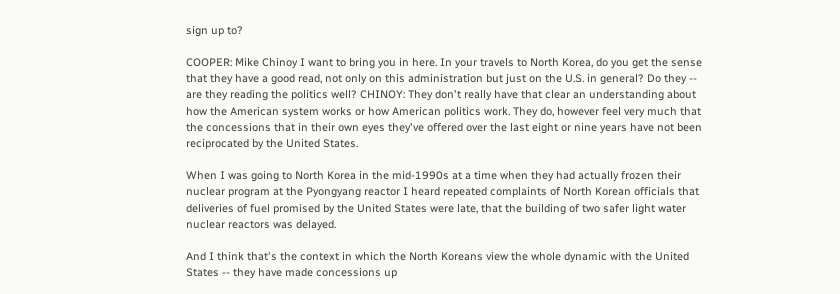sign up to?

COOPER: Mike Chinoy I want to bring you in here. In your travels to North Korea, do you get the sense that they have a good read, not only on this administration but just on the U.S. in general? Do they -- are they reading the politics well? CHINOY: They don't really have that clear an understanding about how the American system works or how American politics work. They do, however feel very much that the concessions that in their own eyes they've offered over the last eight or nine years have not been reciprocated by the United States.

When I was going to North Korea in the mid-1990s at a time when they had actually frozen their nuclear program at the Pyongyang reactor I heard repeated complaints of North Korean officials that deliveries of fuel promised by the United States were late, that the building of two safer light water nuclear reactors was delayed.

And I think that's the context in which the North Koreans view the whole dynamic with the United States -- they have made concessions up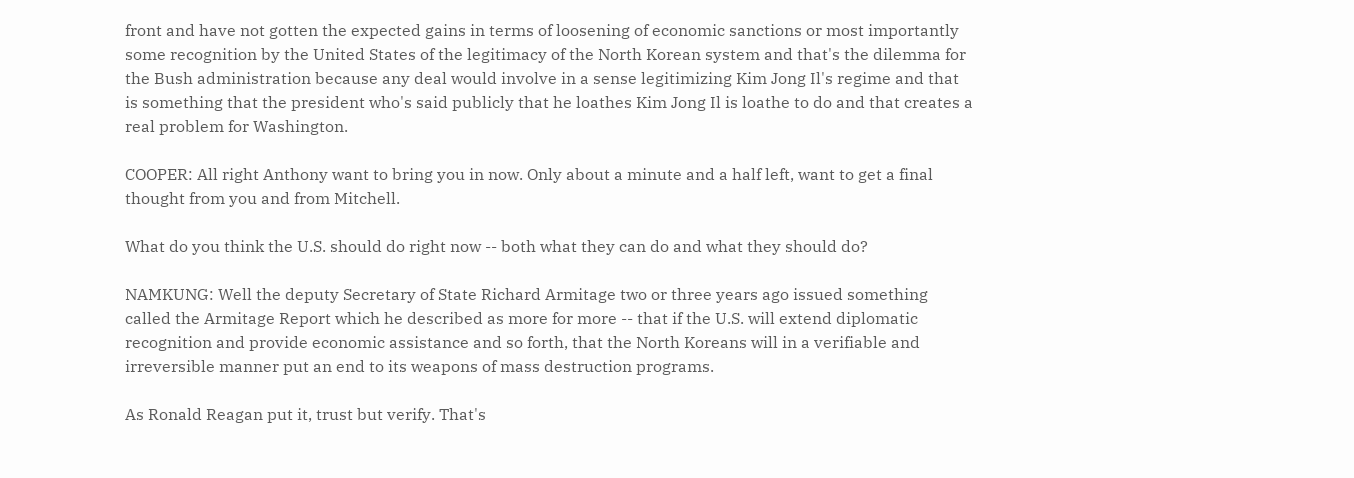front and have not gotten the expected gains in terms of loosening of economic sanctions or most importantly some recognition by the United States of the legitimacy of the North Korean system and that's the dilemma for the Bush administration because any deal would involve in a sense legitimizing Kim Jong Il's regime and that is something that the president who's said publicly that he loathes Kim Jong Il is loathe to do and that creates a real problem for Washington.

COOPER: All right Anthony want to bring you in now. Only about a minute and a half left, want to get a final thought from you and from Mitchell.

What do you think the U.S. should do right now -- both what they can do and what they should do?

NAMKUNG: Well the deputy Secretary of State Richard Armitage two or three years ago issued something called the Armitage Report which he described as more for more -- that if the U.S. will extend diplomatic recognition and provide economic assistance and so forth, that the North Koreans will in a verifiable and irreversible manner put an end to its weapons of mass destruction programs.

As Ronald Reagan put it, trust but verify. That's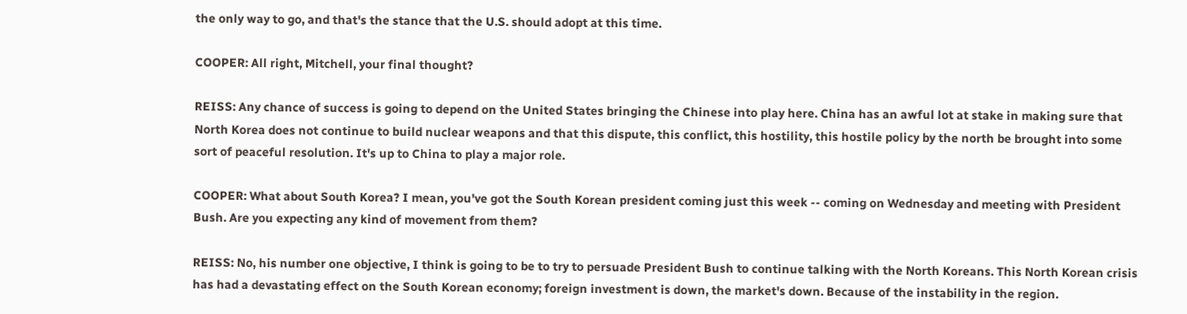the only way to go, and that's the stance that the U.S. should adopt at this time.

COOPER: All right, Mitchell, your final thought?

REISS: Any chance of success is going to depend on the United States bringing the Chinese into play here. China has an awful lot at stake in making sure that North Korea does not continue to build nuclear weapons and that this dispute, this conflict, this hostility, this hostile policy by the north be brought into some sort of peaceful resolution. It's up to China to play a major role.

COOPER: What about South Korea? I mean, you've got the South Korean president coming just this week -- coming on Wednesday and meeting with President Bush. Are you expecting any kind of movement from them?

REISS: No, his number one objective, I think is going to be to try to persuade President Bush to continue talking with the North Koreans. This North Korean crisis has had a devastating effect on the South Korean economy; foreign investment is down, the market's down. Because of the instability in the region.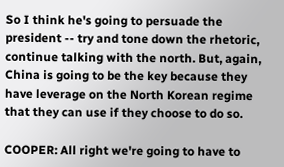So I think he's going to persuade the president -- try and tone down the rhetoric, continue talking with the north. But, again, China is going to be the key because they have leverage on the North Korean regime that they can use if they choose to do so.

COOPER: All right we're going to have to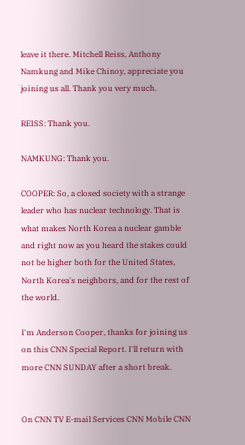leave it there. Mitchell Reiss, Anthony Namkung and Mike Chinoy, appreciate you joining us all. Thank you very much.

REISS: Thank you.

NAMKUNG: Thank you.

COOPER: So, a closed society with a strange leader who has nuclear technology. That is what makes North Korea a nuclear gamble and right now as you heard the stakes could not be higher both for the United States, North Korea's neighbors, and for the rest of the world.

I'm Anderson Cooper, thanks for joining us on this CNN Special Report. I'll return with more CNN SUNDAY after a short break.


On CNN TV E-mail Services CNN Mobile CNN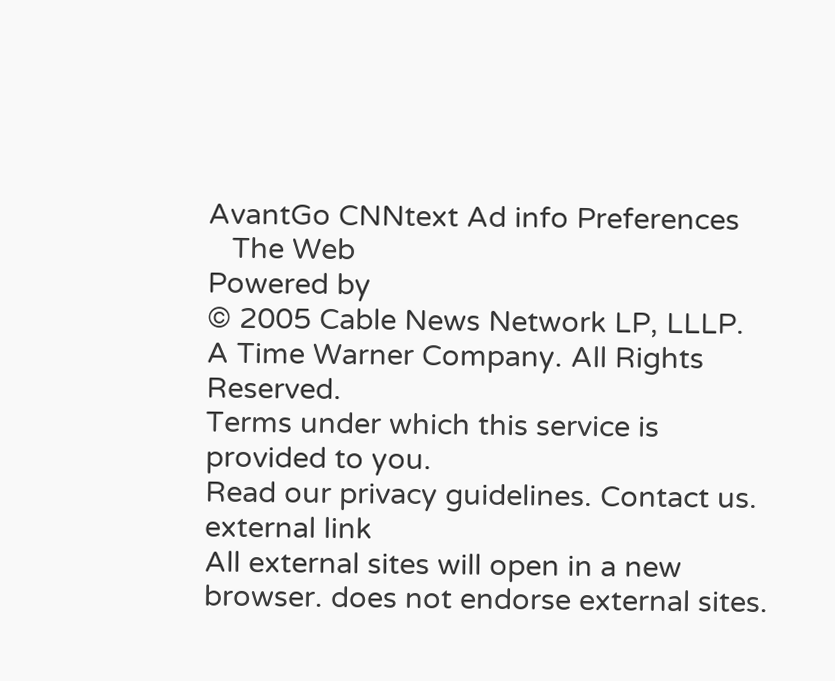AvantGo CNNtext Ad info Preferences
   The Web
Powered by
© 2005 Cable News Network LP, LLLP.
A Time Warner Company. All Rights Reserved.
Terms under which this service is provided to you.
Read our privacy guidelines. Contact us.
external link
All external sites will open in a new browser. does not endorse external sites.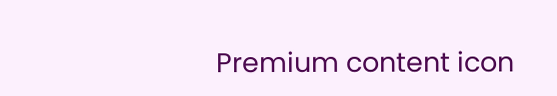Premium content icon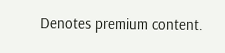Denotes premium content.